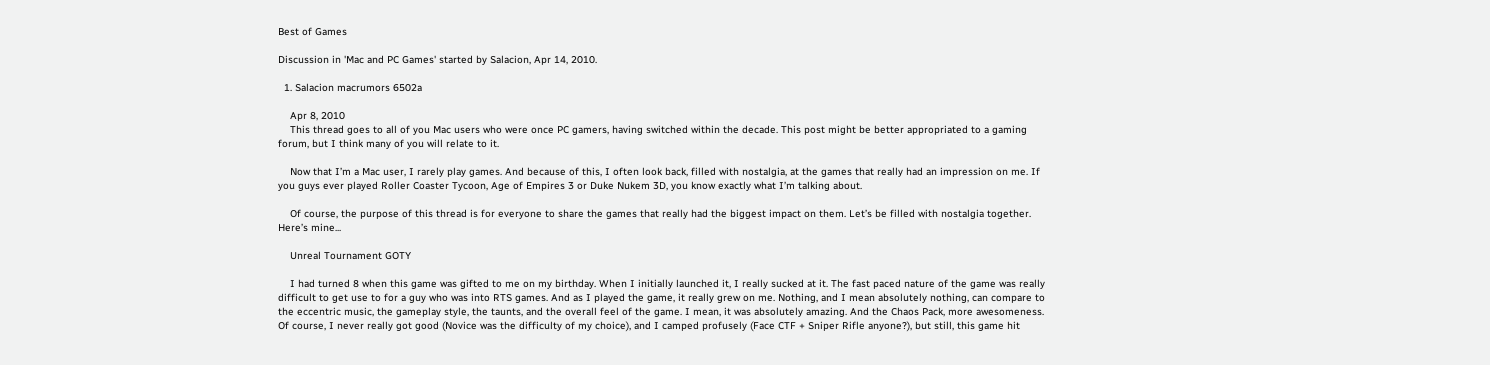Best of Games

Discussion in 'Mac and PC Games' started by Salacion, Apr 14, 2010.

  1. Salacion macrumors 6502a

    Apr 8, 2010
    This thread goes to all of you Mac users who were once PC gamers, having switched within the decade. This post might be better appropriated to a gaming forum, but I think many of you will relate to it.

    Now that I’m a Mac user, I rarely play games. And because of this, I often look back, filled with nostalgia, at the games that really had an impression on me. If you guys ever played Roller Coaster Tycoon, Age of Empires 3 or Duke Nukem 3D, you know exactly what I’m talking about.

    Of course, the purpose of this thread is for everyone to share the games that really had the biggest impact on them. Let’s be filled with nostalgia together. Here’s mine...

    Unreal Tournament GOTY

    I had turned 8 when this game was gifted to me on my birthday. When I initially launched it, I really sucked at it. The fast paced nature of the game was really difficult to get use to for a guy who was into RTS games. And as I played the game, it really grew on me. Nothing, and I mean absolutely nothing, can compare to the eccentric music, the gameplay style, the taunts, and the overall feel of the game. I mean, it was absolutely amazing. And the Chaos Pack, more awesomeness. Of course, I never really got good (Novice was the difficulty of my choice), and I camped profusely (Face CTF + Sniper Rifle anyone?), but still, this game hit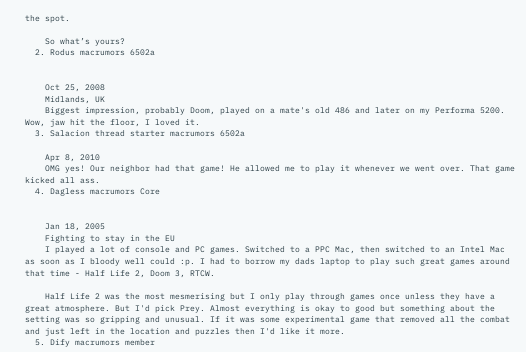the spot.

    So what’s yours?
  2. Rodus macrumors 6502a


    Oct 25, 2008
    Midlands, UK
    Biggest impression, probably Doom, played on a mate's old 486 and later on my Performa 5200. Wow, jaw hit the floor, I loved it.
  3. Salacion thread starter macrumors 6502a

    Apr 8, 2010
    OMG yes! Our neighbor had that game! He allowed me to play it whenever we went over. That game kicked all ass.
  4. Dagless macrumors Core


    Jan 18, 2005
    Fighting to stay in the EU
    I played a lot of console and PC games. Switched to a PPC Mac, then switched to an Intel Mac as soon as I bloody well could :p. I had to borrow my dads laptop to play such great games around that time - Half Life 2, Doom 3, RTCW.

    Half Life 2 was the most mesmerising but I only play through games once unless they have a great atmosphere. But I'd pick Prey. Almost everything is okay to good but something about the setting was so gripping and unusual. If it was some experimental game that removed all the combat and just left in the location and puzzles then I'd like it more.
  5. Dify macrumors member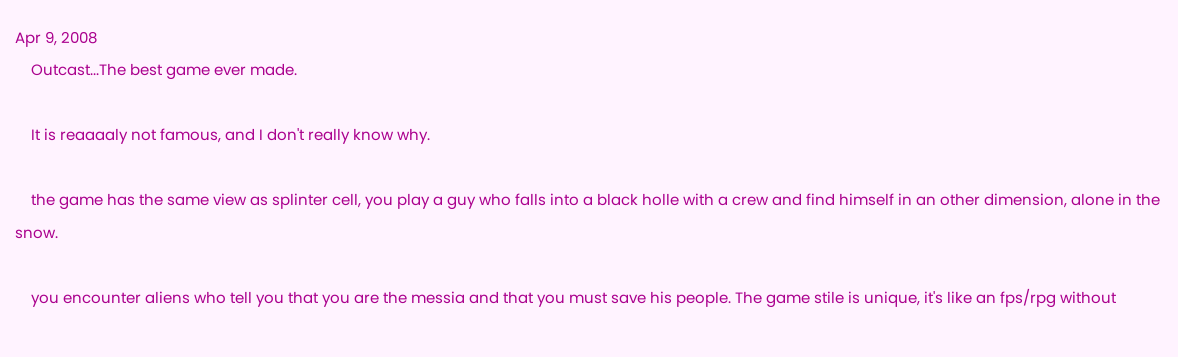Apr 9, 2008
    Outcast...The best game ever made.

    It is reaaaaly not famous, and I don't really know why.

    the game has the same view as splinter cell, you play a guy who falls into a black holle with a crew and find himself in an other dimension, alone in the snow.

    you encounter aliens who tell you that you are the messia and that you must save his people. The game stile is unique, it's like an fps/rpg without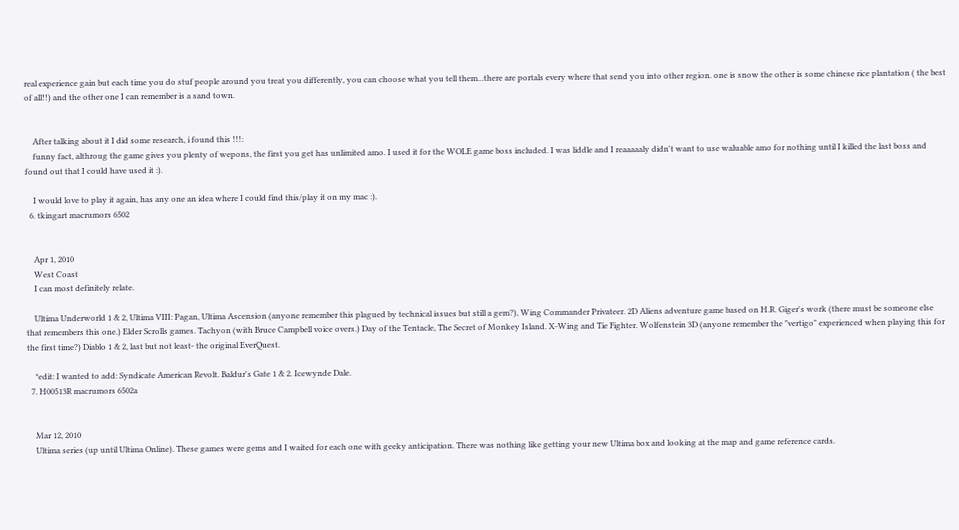real experience gain but each time you do stuf people around you treat you differently, you can choose what you tell them...there are portals every where that send you into other region. one is snow the other is some chinese rice plantation ( the best of all!!) and the other one I can remember is a sand town.


    After talking about it I did some research, i found this !!!:
    funny fact, althroug the game gives you plenty of wepons, the first you get has unlimited amo. I used it for the WOLE game boss included. I was liddle and I reaaaaaly didn't want to use waluable amo for nothing until I killed the last boss and found out that I could have used it :).

    I would love to play it again, has any one an idea where I could find this/play it on my mac :).
  6. tkingart macrumors 6502


    Apr 1, 2010
    West Coast
    I can most definitely relate.

    Ultima Underworld 1 & 2, Ultima VIII: Pagan, Ultima Ascension (anyone remember this plagued by technical issues but still a gem?), Wing Commander Privateer. 2D Aliens adventure game based on H.R. Giger's work (there must be someone else that remembers this one.) Elder Scrolls games. Tachyon (with Bruce Campbell voice overs.) Day of the Tentacle, The Secret of Monkey Island. X-Wing and Tie Fighter. Wolfenstein 3D (anyone remember the "vertigo" experienced when playing this for the first time?) Diablo 1 & 2, last but not least- the original EverQuest.

    *edit: I wanted to add: Syndicate American Revolt. Baldur's Gate 1 & 2. Icewynde Dale.
  7. H00513R macrumors 6502a


    Mar 12, 2010
    Ultima series (up until Ultima Online). These games were gems and I waited for each one with geeky anticipation. There was nothing like getting your new Ultima box and looking at the map and game reference cards.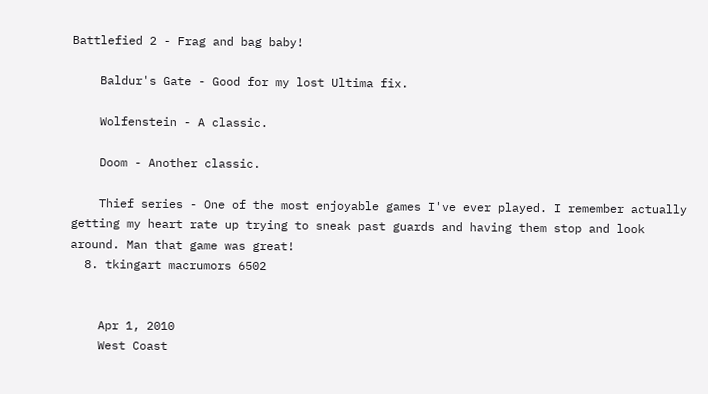Battlefied 2 - Frag and bag baby!

    Baldur's Gate - Good for my lost Ultima fix.

    Wolfenstein - A classic.

    Doom - Another classic.

    Thief series - One of the most enjoyable games I've ever played. I remember actually getting my heart rate up trying to sneak past guards and having them stop and look around. Man that game was great!
  8. tkingart macrumors 6502


    Apr 1, 2010
    West Coast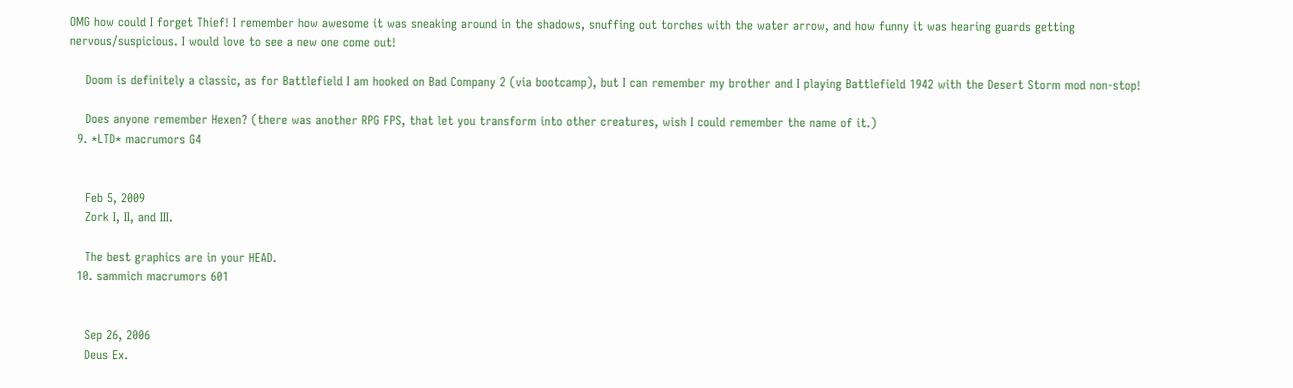OMG how could I forget Thief! I remember how awesome it was sneaking around in the shadows, snuffing out torches with the water arrow, and how funny it was hearing guards getting nervous/suspicious. I would love to see a new one come out!

    Doom is definitely a classic, as for Battlefield I am hooked on Bad Company 2 (via bootcamp), but I can remember my brother and I playing Battlefield 1942 with the Desert Storm mod non-stop!

    Does anyone remember Hexen? (there was another RPG FPS, that let you transform into other creatures, wish I could remember the name of it.)
  9. *LTD* macrumors G4


    Feb 5, 2009
    Zork I, II, and III.

    The best graphics are in your HEAD.
  10. sammich macrumors 601


    Sep 26, 2006
    Deus Ex.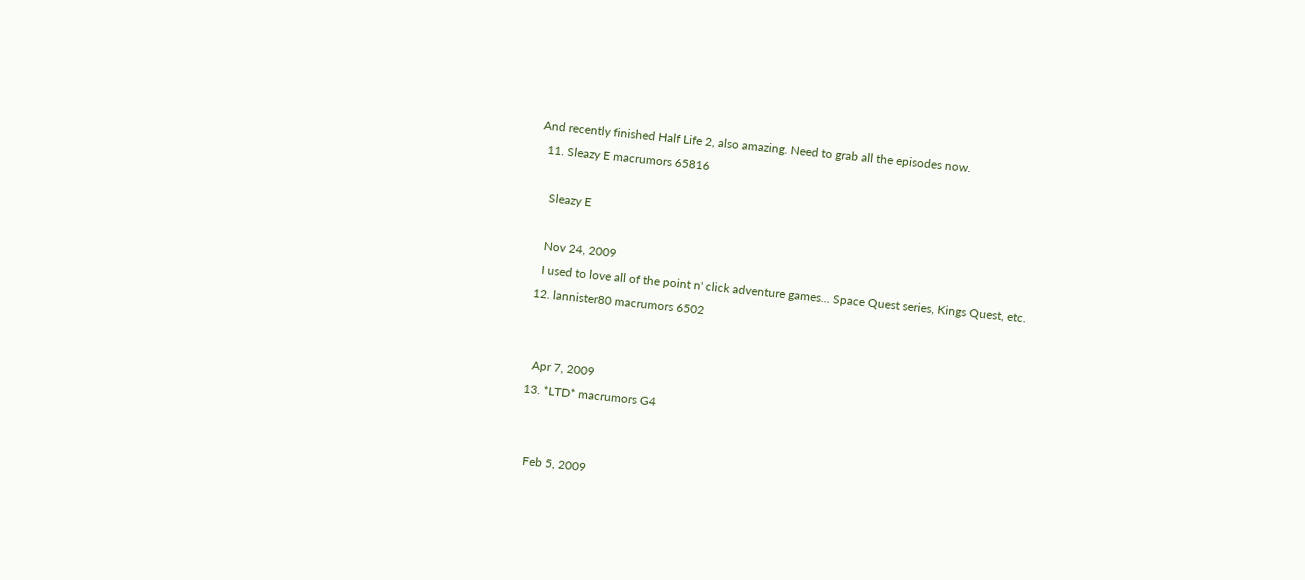And recently finished Half Life 2, also amazing. Need to grab all the episodes now.
  11. Sleazy E macrumors 65816

    Sleazy E

    Nov 24, 2009
    I used to love all of the point n' click adventure games... Space Quest series, Kings Quest, etc.
  12. lannister80 macrumors 6502


    Apr 7, 2009
  13. *LTD* macrumors G4


    Feb 5, 2009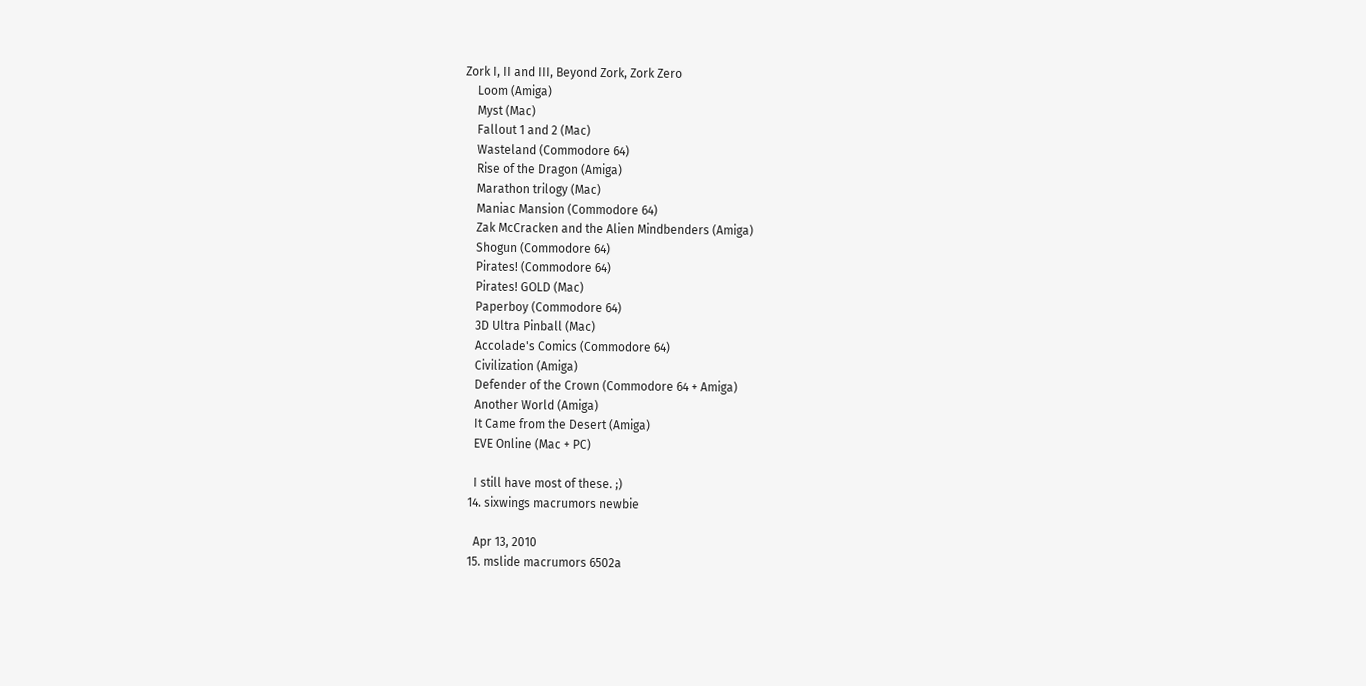Zork I, II and III, Beyond Zork, Zork Zero
    Loom (Amiga)
    Myst (Mac)
    Fallout 1 and 2 (Mac)
    Wasteland (Commodore 64)
    Rise of the Dragon (Amiga)
    Marathon trilogy (Mac)
    Maniac Mansion (Commodore 64)
    Zak McCracken and the Alien Mindbenders (Amiga)
    Shogun (Commodore 64)
    Pirates! (Commodore 64)
    Pirates! GOLD (Mac)
    Paperboy (Commodore 64)
    3D Ultra Pinball (Mac)
    Accolade's Comics (Commodore 64)
    Civilization (Amiga)
    Defender of the Crown (Commodore 64 + Amiga)
    Another World (Amiga)
    It Came from the Desert (Amiga)
    EVE Online (Mac + PC)

    I still have most of these. ;)
  14. sixwings macrumors newbie

    Apr 13, 2010
  15. mslide macrumors 6502a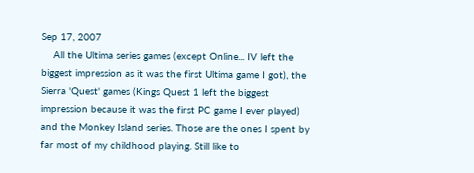Sep 17, 2007
    All the Ultima series games (except Online... IV left the biggest impression as it was the first Ultima game I got), the Sierra 'Quest' games (Kings Quest 1 left the biggest impression because it was the first PC game I ever played) and the Monkey Island series. Those are the ones I spent by far most of my childhood playing. Still like to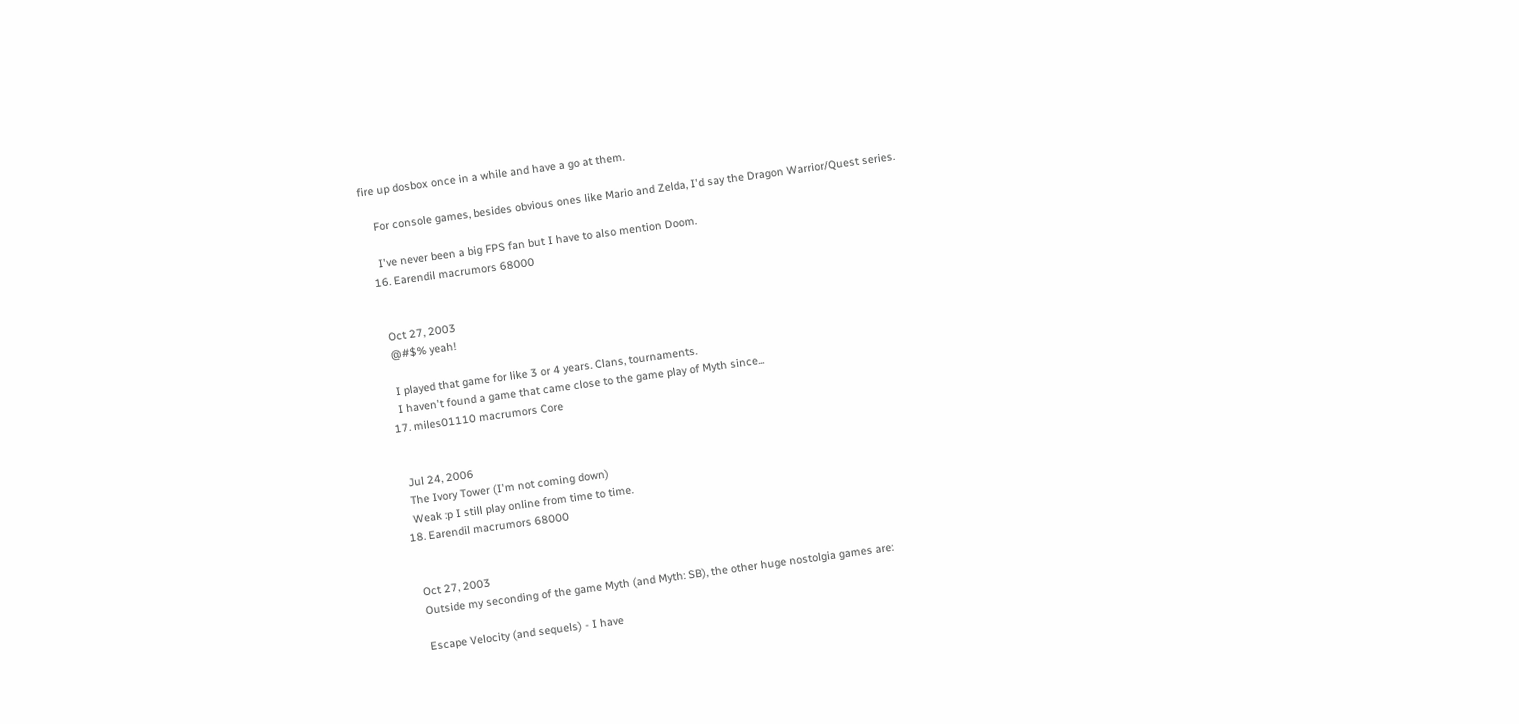fire up dosbox once in a while and have a go at them.

    For console games, besides obvious ones like Mario and Zelda, I'd say the Dragon Warrior/Quest series.

    I've never been a big FPS fan but I have to also mention Doom.
  16. Earendil macrumors 68000


    Oct 27, 2003
    @#$% yeah!

    I played that game for like 3 or 4 years. Clans, tournaments.
    I haven't found a game that came close to the game play of Myth since...
  17. miles01110 macrumors Core


    Jul 24, 2006
    The Ivory Tower (I'm not coming down)
    Weak :p I still play online from time to time.
  18. Earendil macrumors 68000


    Oct 27, 2003
    Outside my seconding of the game Myth (and Myth: SB), the other huge nostolgia games are:

    Escape Velocity (and sequels) - I have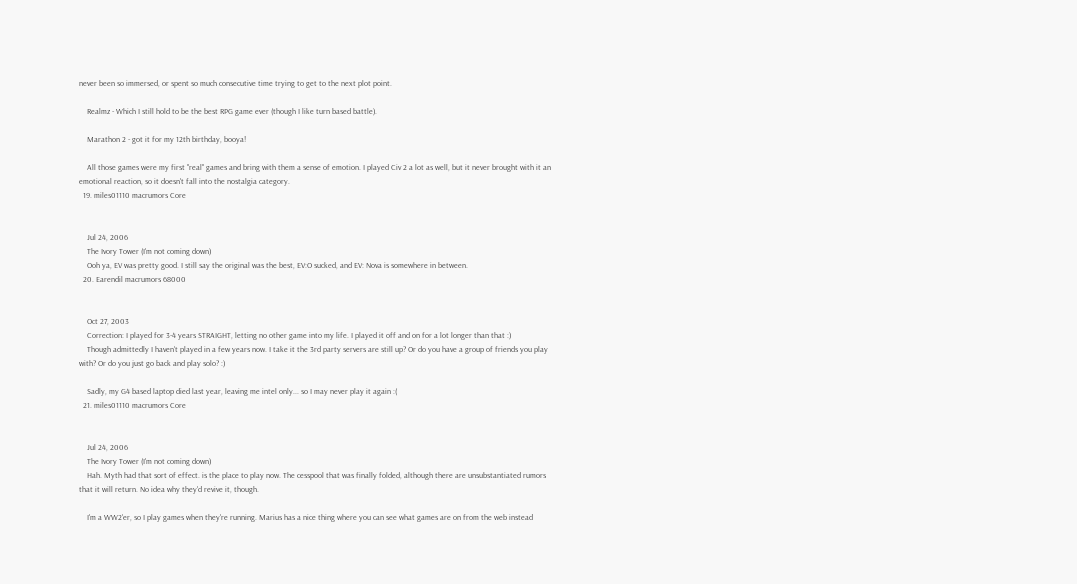never been so immersed, or spent so much consecutive time trying to get to the next plot point.

    Realmz - Which I still hold to be the best RPG game ever (though I like turn based battle).

    Marathon 2 - got it for my 12th birthday, booya!

    All those games were my first "real" games and bring with them a sense of emotion. I played Civ 2 a lot as well, but it never brought with it an emotional reaction, so it doesn't fall into the nostalgia category.
  19. miles01110 macrumors Core


    Jul 24, 2006
    The Ivory Tower (I'm not coming down)
    Ooh ya, EV was pretty good. I still say the original was the best, EV:O sucked, and EV: Nova is somewhere in between.
  20. Earendil macrumors 68000


    Oct 27, 2003
    Correction: I played for 3-4 years STRAIGHT, letting no other game into my life. I played it off and on for a lot longer than that :)
    Though admittedly I haven't played in a few years now. I take it the 3rd party servers are still up? Or do you have a group of friends you play with? Or do you just go back and play solo? :)

    Sadly, my G4 based laptop died last year, leaving me intel only... so I may never play it again :(
  21. miles01110 macrumors Core


    Jul 24, 2006
    The Ivory Tower (I'm not coming down)
    Hah. Myth had that sort of effect. is the place to play now. The cesspool that was finally folded, although there are unsubstantiated rumors that it will return. No idea why they'd revive it, though.

    I'm a WW2'er, so I play games when they're running. Marius has a nice thing where you can see what games are on from the web instead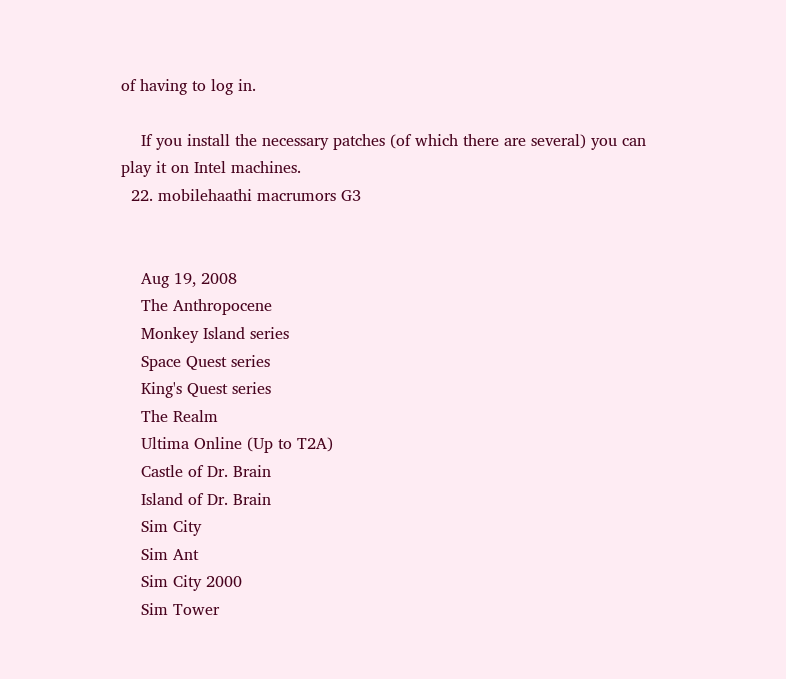of having to log in.

    If you install the necessary patches (of which there are several) you can play it on Intel machines.
  22. mobilehaathi macrumors G3


    Aug 19, 2008
    The Anthropocene
    Monkey Island series
    Space Quest series
    King's Quest series
    The Realm
    Ultima Online (Up to T2A)
    Castle of Dr. Brain
    Island of Dr. Brain
    Sim City
    Sim Ant
    Sim City 2000
    Sim Tower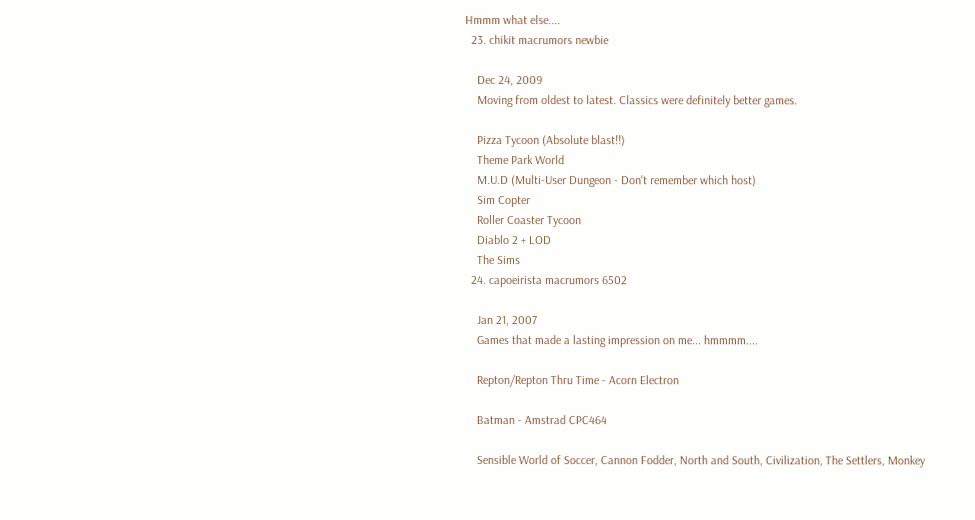Hmmm what else....
  23. chikit macrumors newbie

    Dec 24, 2009
    Moving from oldest to latest. Classics were definitely better games.

    Pizza Tycoon (Absolute blast!!)
    Theme Park World
    M.U.D (Multi-User Dungeon - Don't remember which host)
    Sim Copter
    Roller Coaster Tycoon
    Diablo 2 + LOD
    The Sims
  24. capoeirista macrumors 6502

    Jan 21, 2007
    Games that made a lasting impression on me... hmmmm....

    Repton/Repton Thru Time - Acorn Electron

    Batman - Amstrad CPC464

    Sensible World of Soccer, Cannon Fodder, North and South, Civilization, The Settlers, Monkey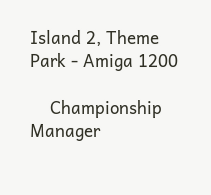Island 2, Theme Park - Amiga 1200

    Championship Manager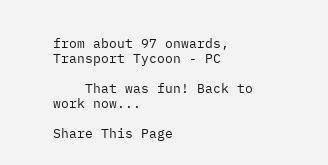from about 97 onwards, Transport Tycoon - PC

    That was fun! Back to work now...

Share This Page